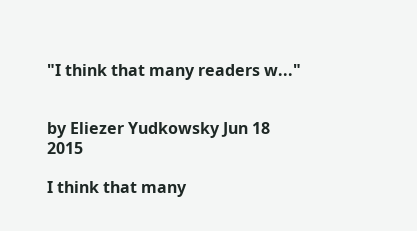"I think that many readers w..."


by Eliezer Yudkowsky Jun 18 2015

I think that many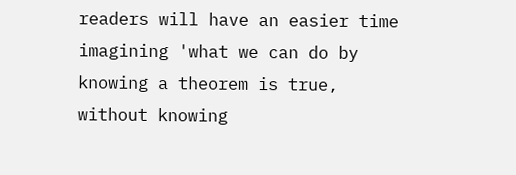readers will have an easier time imagining 'what we can do by knowing a theorem is true, without knowing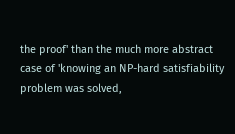the proof' than the much more abstract case of 'knowing an NP-hard satisfiability problem was solved,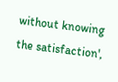without knowing the satisfaction',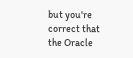but you're correct that the Oracle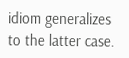idiom generalizes to the latter case.